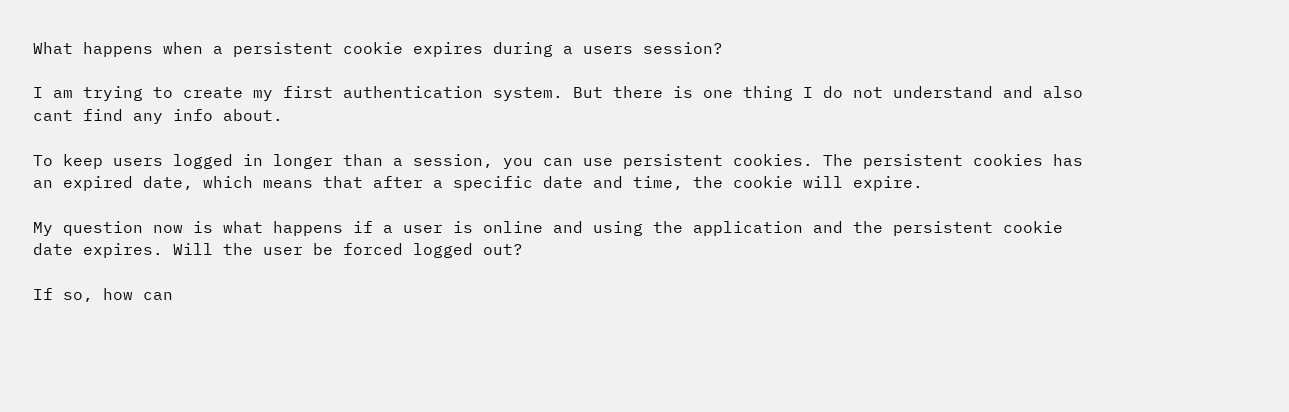What happens when a persistent cookie expires during a users session?

I am trying to create my first authentication system. But there is one thing I do not understand and also cant find any info about.

To keep users logged in longer than a session, you can use persistent cookies. The persistent cookies has an expired date, which means that after a specific date and time, the cookie will expire.

My question now is what happens if a user is online and using the application and the persistent cookie date expires. Will the user be forced logged out?

If so, how can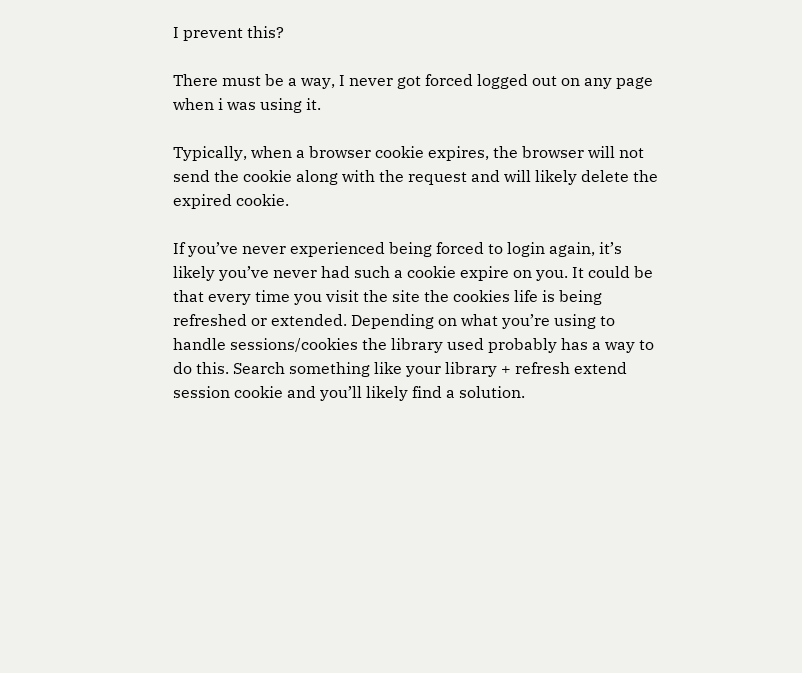I prevent this?

There must be a way, I never got forced logged out on any page when i was using it.

Typically, when a browser cookie expires, the browser will not send the cookie along with the request and will likely delete the expired cookie.

If you’ve never experienced being forced to login again, it’s likely you’ve never had such a cookie expire on you. It could be that every time you visit the site the cookies life is being refreshed or extended. Depending on what you’re using to handle sessions/cookies the library used probably has a way to do this. Search something like your library + refresh extend session cookie and you’ll likely find a solution.